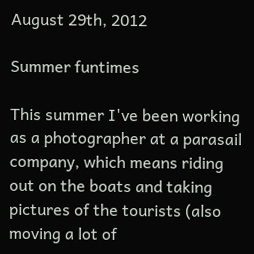August 29th, 2012

Summer funtimes

This summer I've been working as a photographer at a parasail company, which means riding out on the boats and taking pictures of the tourists (also moving a lot of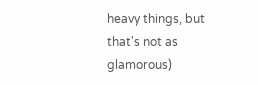heavy things, but that's not as glamorous)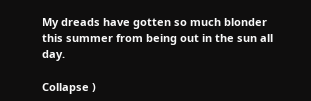My dreads have gotten so much blonder this summer from being out in the sun all day.

Collapse )